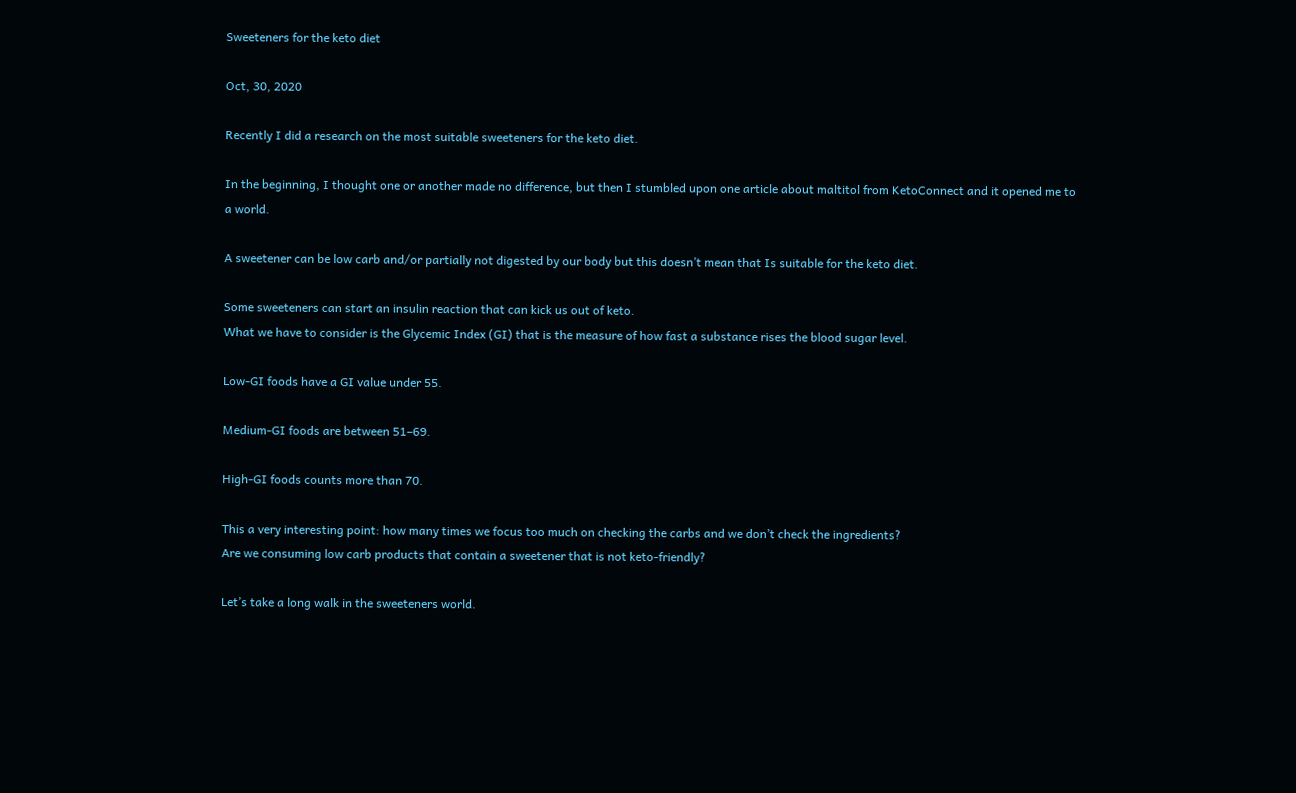Sweeteners for the keto diet

Oct, 30, 2020

Recently I did a research on the most suitable sweeteners for the keto diet.

In the beginning, I thought one or another made no difference, but then I stumbled upon one article about maltitol from KetoConnect and it opened me to a world.

A sweetener can be low carb and/or partially not digested by our body but this doesn’t mean that Is suitable for the keto diet.

Some sweeteners can start an insulin reaction that can kick us out of keto.
What we have to consider is the Glycemic Index (GI) that is the measure of how fast a substance rises the blood sugar level.

Low-GI foods have a GI value under 55.

Medium-GI foods are between 51–69.

High-GI foods counts more than 70.

This a very interesting point: how many times we focus too much on checking the carbs and we don’t check the ingredients?
Are we consuming low carb products that contain a sweetener that is not keto-friendly?

Let’s take a long walk in the sweeteners world.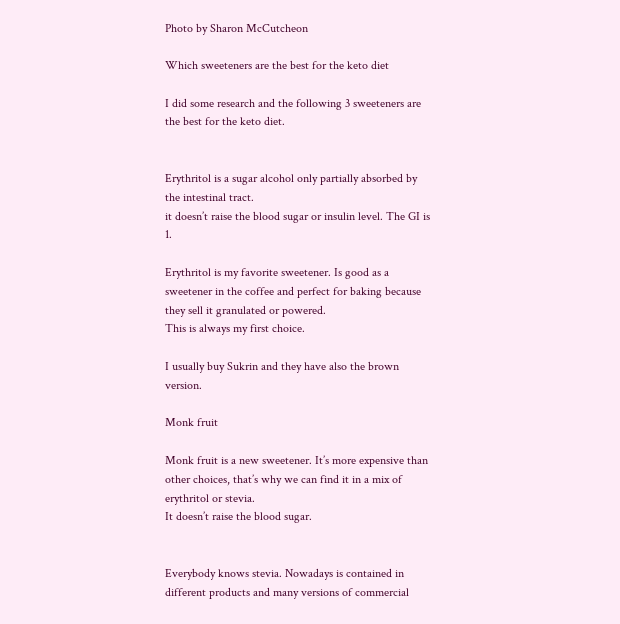Photo by Sharon McCutcheon

Which sweeteners are the best for the keto diet

I did some research and the following 3 sweeteners are the best for the keto diet.


Erythritol is a sugar alcohol only partially absorbed by the intestinal tract.
it doesn’t raise the blood sugar or insulin level. The GI is 1.

Erythritol is my favorite sweetener. Is good as a sweetener in the coffee and perfect for baking because they sell it granulated or powered.
This is always my first choice.

I usually buy Sukrin and they have also the brown version.

Monk fruit

Monk fruit is a new sweetener. It’s more expensive than other choices, that’s why we can find it in a mix of erythritol or stevia.
It doesn’t raise the blood sugar.


Everybody knows stevia. Nowadays is contained in different products and many versions of commercial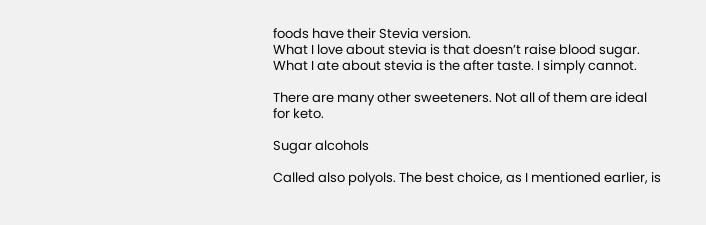foods have their Stevia version.
What I love about stevia is that doesn’t raise blood sugar.
What I ate about stevia is the after taste. I simply cannot.

There are many other sweeteners. Not all of them are ideal for keto.

Sugar alcohols

Called also polyols. The best choice, as I mentioned earlier, is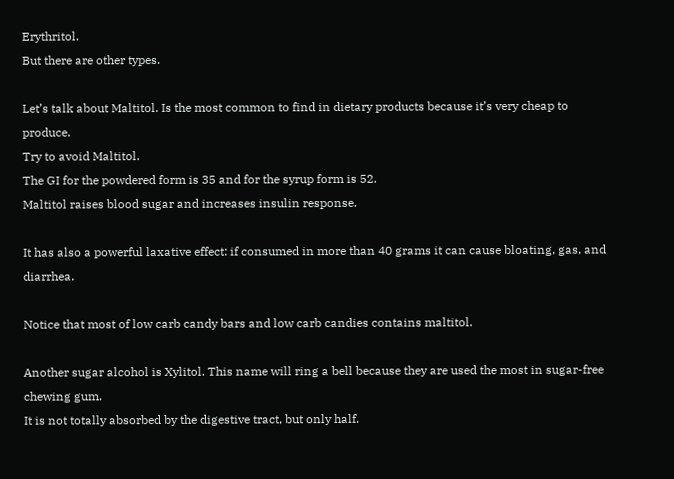Erythritol.
But there are other types.

Let’s talk about Maltitol. Is the most common to find in dietary products because it’s very cheap to produce.
Try to avoid Maltitol.
The GI for the powdered form is 35 and for the syrup form is 52.
Maltitol raises blood sugar and increases insulin response.

It has also a powerful laxative effect: if consumed in more than 40 grams it can cause bloating, gas, and diarrhea.

Notice that most of low carb candy bars and low carb candies contains maltitol.

Another sugar alcohol is Xylitol. This name will ring a bell because they are used the most in sugar-free chewing gum.
It is not totally absorbed by the digestive tract, but only half.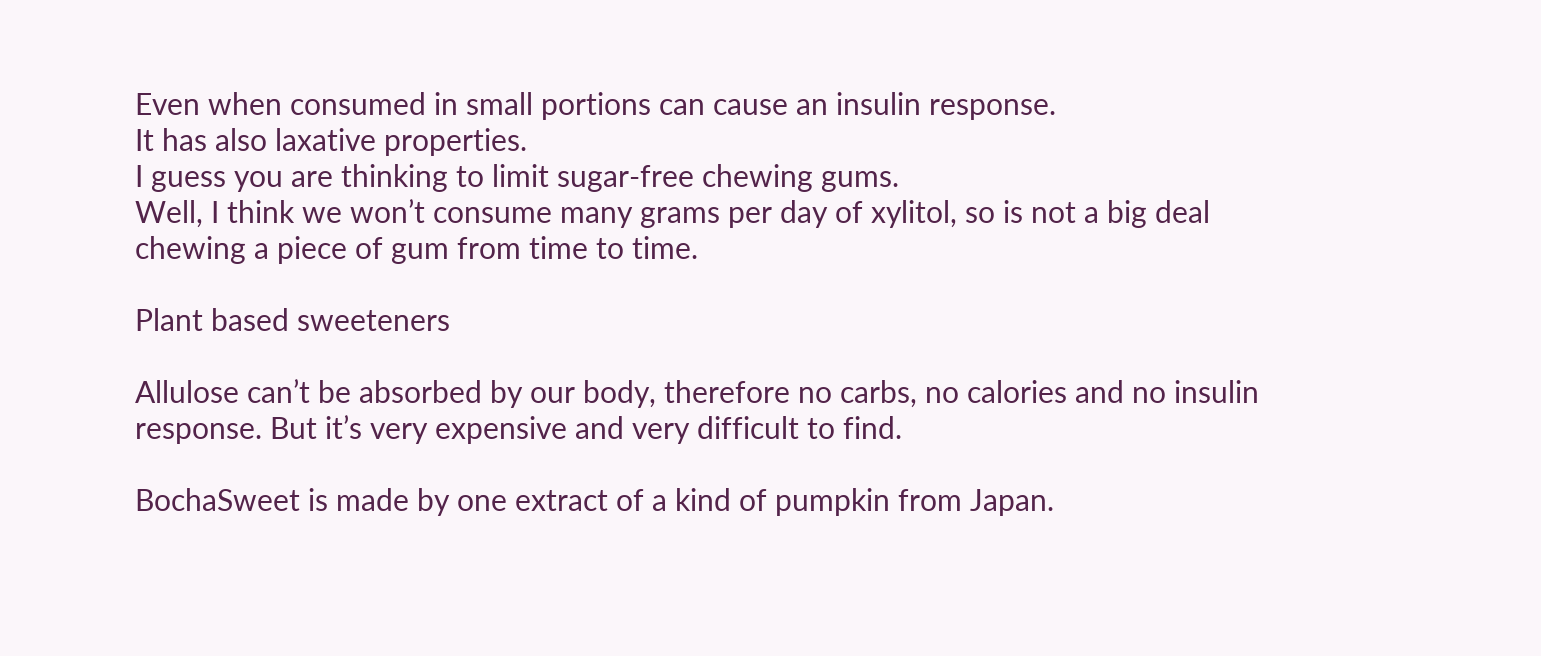Even when consumed in small portions can cause an insulin response.
It has also laxative properties.
I guess you are thinking to limit sugar-free chewing gums.
Well, I think we won’t consume many grams per day of xylitol, so is not a big deal chewing a piece of gum from time to time.

Plant based sweeteners

Allulose can’t be absorbed by our body, therefore no carbs, no calories and no insulin response. But it’s very expensive and very difficult to find.

BochaSweet is made by one extract of a kind of pumpkin from Japan.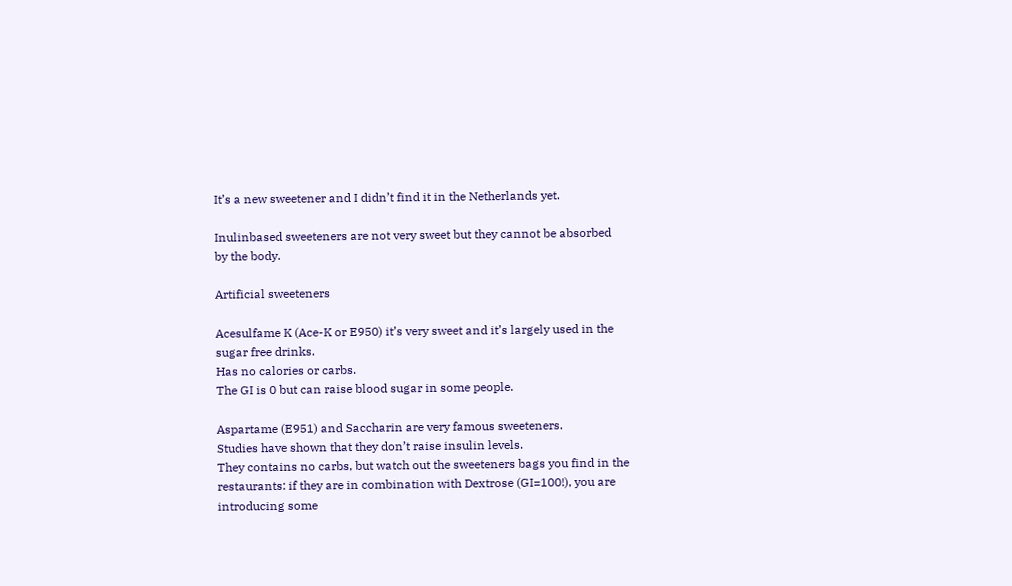It’s a new sweetener and I didn’t find it in the Netherlands yet.

Inulinbased sweeteners are not very sweet but they cannot be absorbed by the body.

Artificial sweeteners

Acesulfame K (Ace-K or E950) it’s very sweet and it’s largely used in the sugar free drinks.
Has no calories or carbs.
The GI is 0 but can raise blood sugar in some people.

Aspartame (E951) and Saccharin are very famous sweeteners.
Studies have shown that they don’t raise insulin levels.
They contains no carbs, but watch out the sweeteners bags you find in the restaurants: if they are in combination with Dextrose (GI=100!), you are introducing some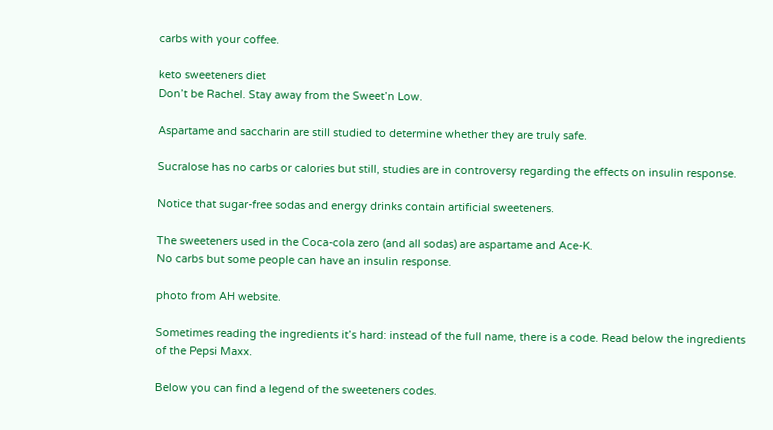carbs with your coffee.

keto sweeteners diet
Don’t be Rachel. Stay away from the Sweet’n Low.

Aspartame and saccharin are still studied to determine whether they are truly safe.

Sucralose has no carbs or calories but still, studies are in controversy regarding the effects on insulin response.

Notice that sugar-free sodas and energy drinks contain artificial sweeteners.

The sweeteners used in the Coca-cola zero (and all sodas) are aspartame and Ace-K.
No carbs but some people can have an insulin response.

photo from AH website.

Sometimes reading the ingredients it’s hard: instead of the full name, there is a code. Read below the ingredients of the Pepsi Maxx.

Below you can find a legend of the sweeteners codes.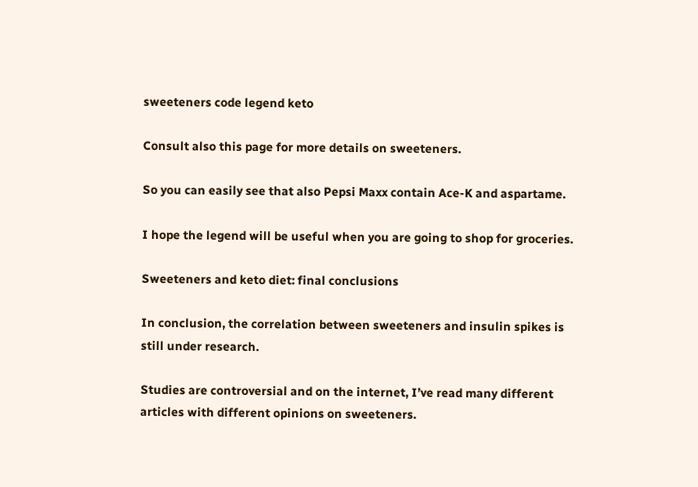sweeteners code legend keto

Consult also this page for more details on sweeteners.

So you can easily see that also Pepsi Maxx contain Ace-K and aspartame.

I hope the legend will be useful when you are going to shop for groceries.

Sweeteners and keto diet: final conclusions

In conclusion, the correlation between sweeteners and insulin spikes is still under research.

Studies are controversial and on the internet, I’ve read many different articles with different opinions on sweeteners.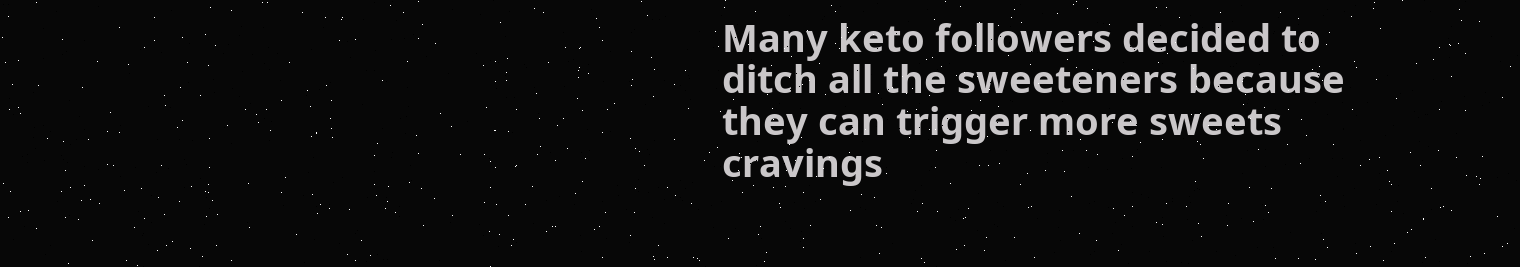Many keto followers decided to ditch all the sweeteners because they can trigger more sweets cravings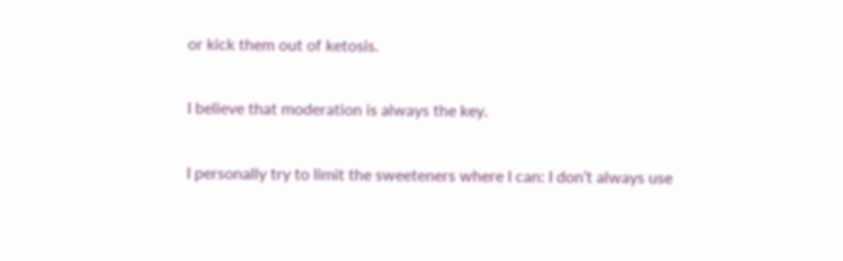or kick them out of ketosis.

I believe that moderation is always the key.

I personally try to limit the sweeteners where I can: I don’t always use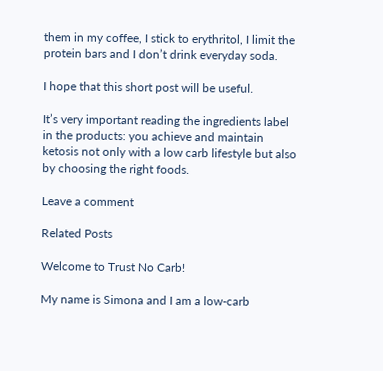them in my coffee, I stick to erythritol, I limit the protein bars and I don’t drink everyday soda.

I hope that this short post will be useful.

It’s very important reading the ingredients label in the products: you achieve and maintain ketosis not only with a low carb lifestyle but also by choosing the right foods.

Leave a comment

Related Posts

Welcome to Trust No Carb!

My name is Simona and I am a low-carb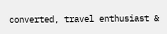converted, travel enthusiast &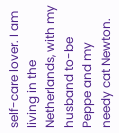self-care lover. I am living in the Netherlands, with my husband to-be Peppe and my needy cat Newton.